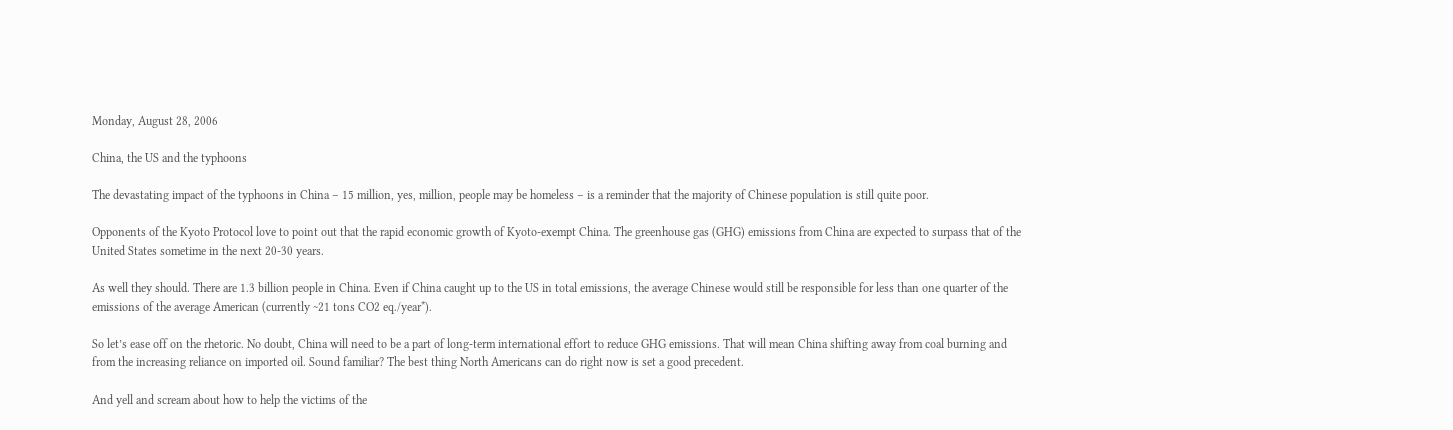Monday, August 28, 2006

China, the US and the typhoons

The devastating impact of the typhoons in China – 15 million, yes, million, people may be homeless – is a reminder that the majority of Chinese population is still quite poor.

Opponents of the Kyoto Protocol love to point out that the rapid economic growth of Kyoto-exempt China. The greenhouse gas (GHG) emissions from China are expected to surpass that of the United States sometime in the next 20-30 years.

As well they should. There are 1.3 billion people in China. Even if China caught up to the US in total emissions, the average Chinese would still be responsible for less than one quarter of the emissions of the average American (currently ~21 tons CO2 eq./year*).

So let’s ease off on the rhetoric. No doubt, China will need to be a part of long-term international effort to reduce GHG emissions. That will mean China shifting away from coal burning and from the increasing reliance on imported oil. Sound familiar? The best thing North Americans can do right now is set a good precedent.

And yell and scream about how to help the victims of the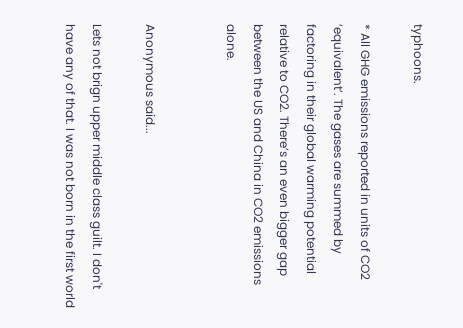typhoons.

* All GHG emissions reported in units of CO2 ‘equivalent’. The gases are summed by factoring in their global warming potential relative to CO2. There’s an even bigger gap between the US and China in CO2 emissions alone.


Anonymous said...

Lets not brign upper middle class guilt. I don't have any of that. I was not born in the first world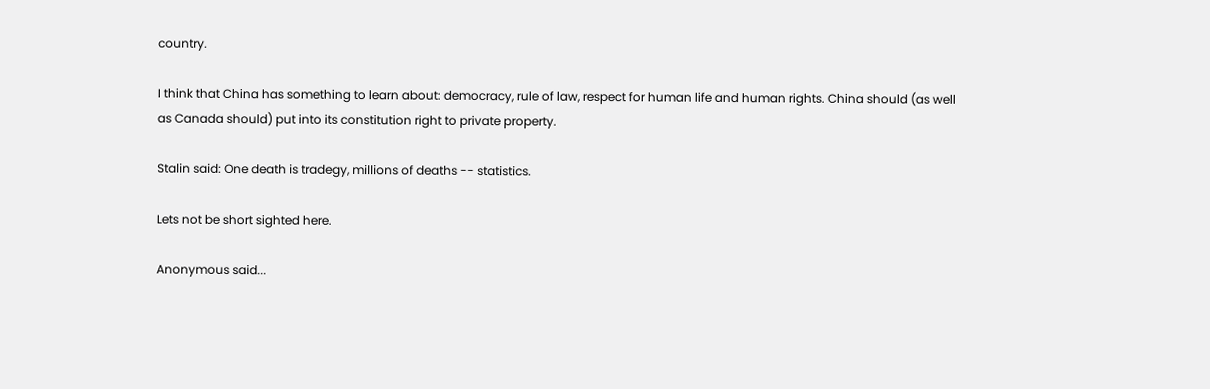country.

I think that China has something to learn about: democracy, rule of law, respect for human life and human rights. China should (as well as Canada should) put into its constitution right to private property.

Stalin said: One death is tradegy, millions of deaths -- statistics.

Lets not be short sighted here.

Anonymous said...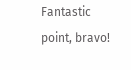Fantastic point, bravo!